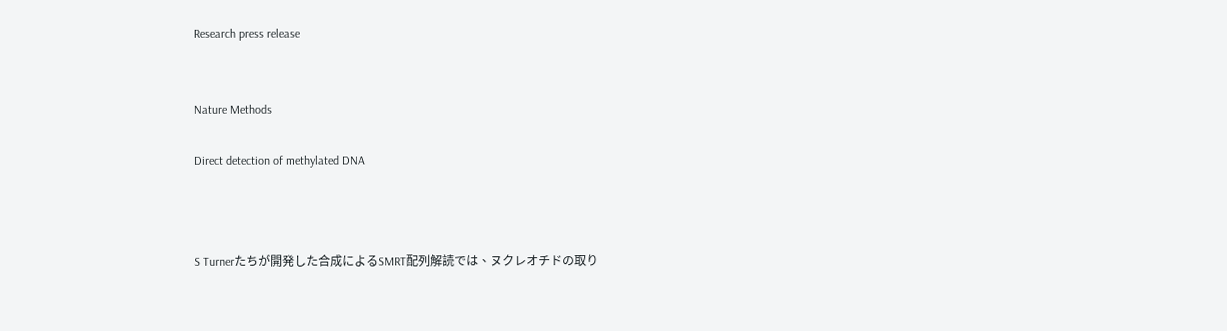Research press release


Nature Methods

Direct detection of methylated DNA



S Turnerたちが開発した合成によるSMRT配列解読では、ヌクレオチドの取り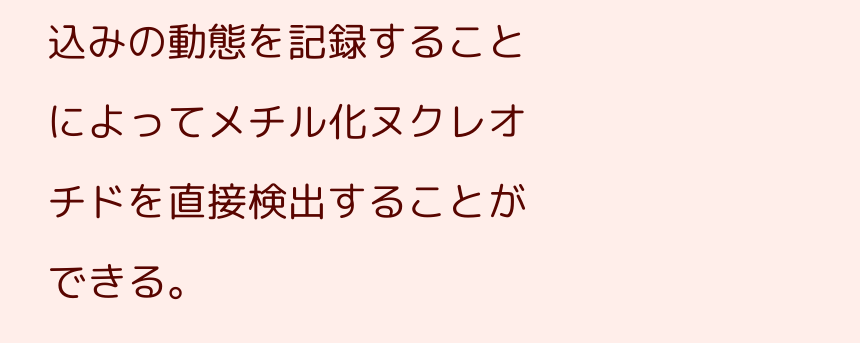込みの動態を記録することによってメチル化ヌクレオチドを直接検出することができる。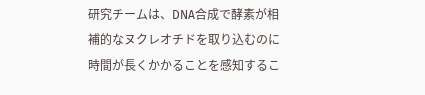研究チームは、DNA合成で酵素が相補的なヌクレオチドを取り込むのに時間が長くかかることを感知するこ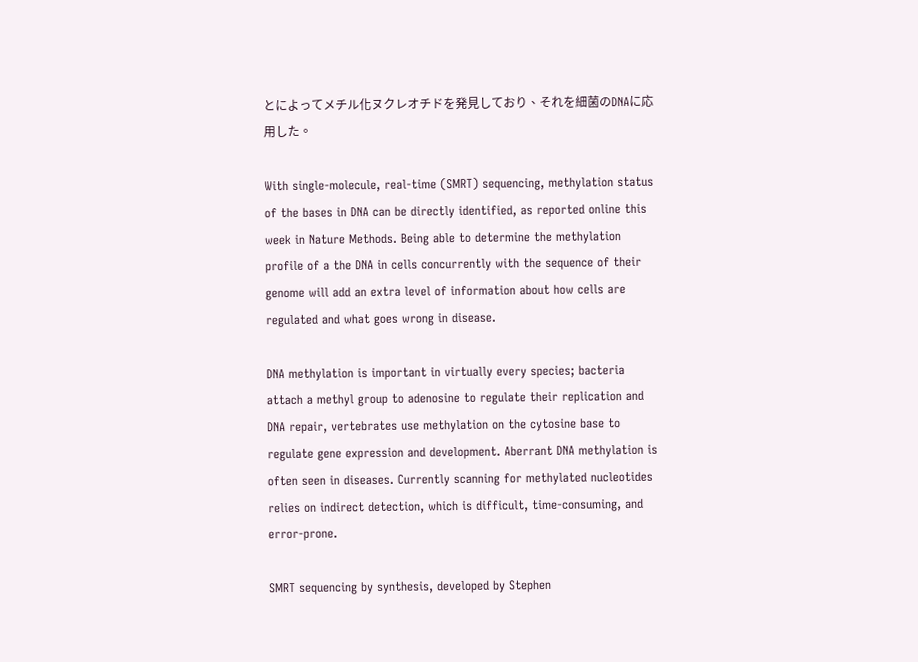とによってメチル化ヌクレオチドを発見しており、それを細菌のDNAに応用した。

With single-molecule, real-time (SMRT) sequencing, methylation status of the bases in DNA can be directly identified, as reported online this week in Nature Methods. Being able to determine the methylation profile of a the DNA in cells concurrently with the sequence of their genome will add an extra level of information about how cells are regulated and what goes wrong in disease.

DNA methylation is important in virtually every species; bacteria attach a methyl group to adenosine to regulate their replication and DNA repair, vertebrates use methylation on the cytosine base to regulate gene expression and development. Aberrant DNA methylation is often seen in diseases. Currently scanning for methylated nucleotides relies on indirect detection, which is difficult, time-consuming, and error-prone.

SMRT sequencing by synthesis, developed by Stephen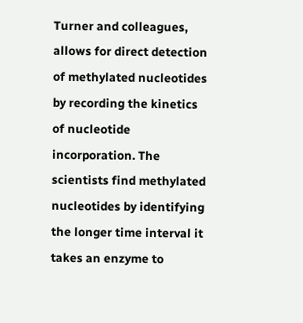Turner and colleagues, allows for direct detection of methylated nucleotides by recording the kinetics of nucleotide incorporation. The scientists find methylated nucleotides by identifying the longer time interval it takes an enzyme to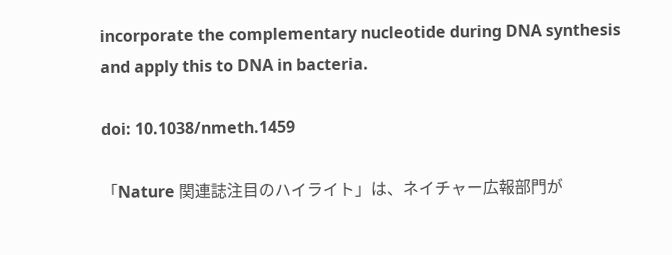incorporate the complementary nucleotide during DNA synthesis and apply this to DNA in bacteria.

doi: 10.1038/nmeth.1459

「Nature 関連誌注目のハイライト」は、ネイチャー広報部門が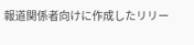報道関係者向けに作成したリリー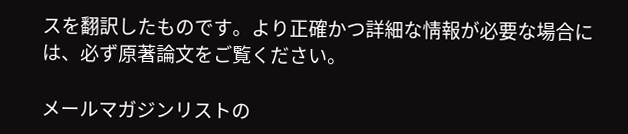スを翻訳したものです。より正確かつ詳細な情報が必要な場合には、必ず原著論文をご覧ください。

メールマガジンリストの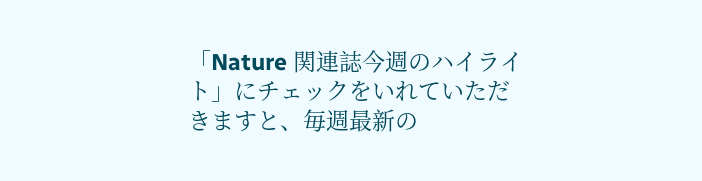「Nature 関連誌今週のハイライト」にチェックをいれていただきますと、毎週最新の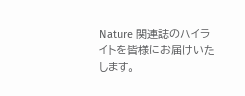Nature 関連誌のハイライトを皆様にお届けいたします。